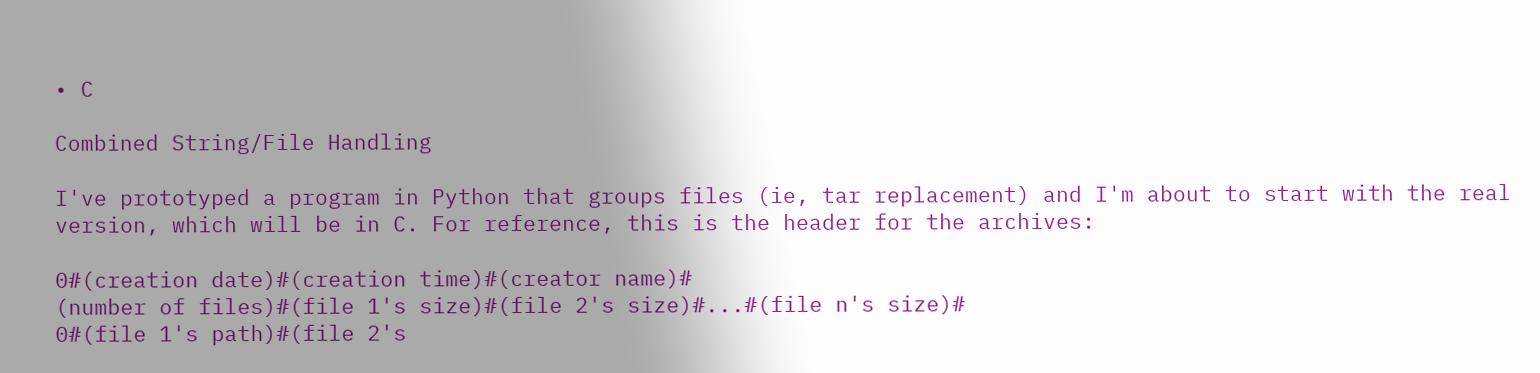• C

Combined String/File Handling

I've prototyped a program in Python that groups files (ie, tar replacement) and I'm about to start with the real version, which will be in C. For reference, this is the header for the archives:

0#(creation date)#(creation time)#(creator name)#
(number of files)#(file 1's size)#(file 2's size)#...#(file n's size)#
0#(file 1's path)#(file 2's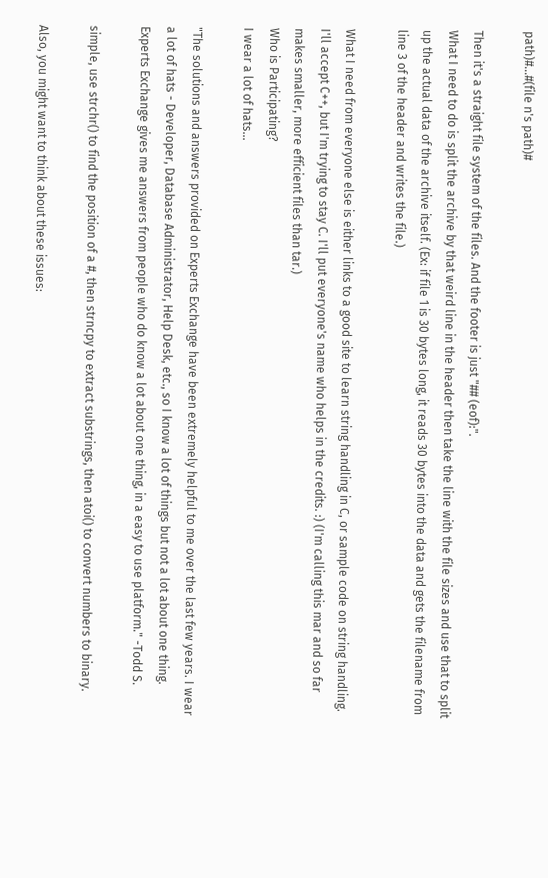path)#...#(file n's path)#

Then it's a straight file system of the files. And the footer is just "## (eof):".
What I need to do is split the archive by that weird line in the header then take the line with the file sizes and use that to split up the actual data of the archive itself. (Ex: if file 1 is 30 bytes long, it reads 30 bytes into the data and gets the filename from line 3 of the header and writes the file.)

What I need from everyone else is either links to a good site to learn string handling in C, or sample code on string handling. I'll accept C++, but I'm trying to stay C. I'll put everyone's name who helps in the credits. :) (I'm calling this mar and so far makes smaller, more efficient files than tar.)
Who is Participating?
I wear a lot of hats...

"The solutions and answers provided on Experts Exchange have been extremely helpful to me over the last few years. I wear a lot of hats - Developer, Database Administrator, Help Desk, etc., so I know a lot of things but not a lot about one thing. Experts Exchange gives me answers from people who do know a lot about one thing, in a easy to use platform." -Todd S.

simple, use strchr() to find the position of a #, then strncpy to extract substrings, then atoi() to convert numbers to binary.

Also, you might want to think about these issues: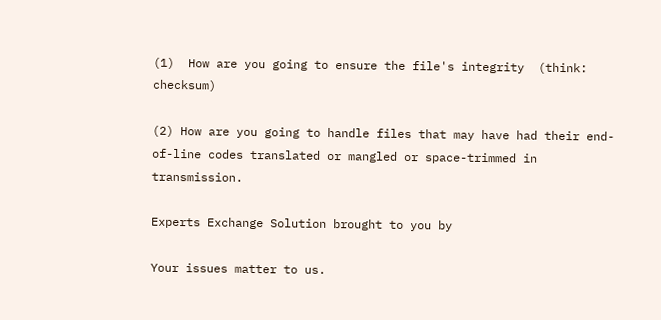(1)  How are you going to ensure the file's integrity  (think: checksum)

(2) How are you going to handle files that may have had their end-of-line codes translated or mangled or space-trimmed in transmission.

Experts Exchange Solution brought to you by

Your issues matter to us.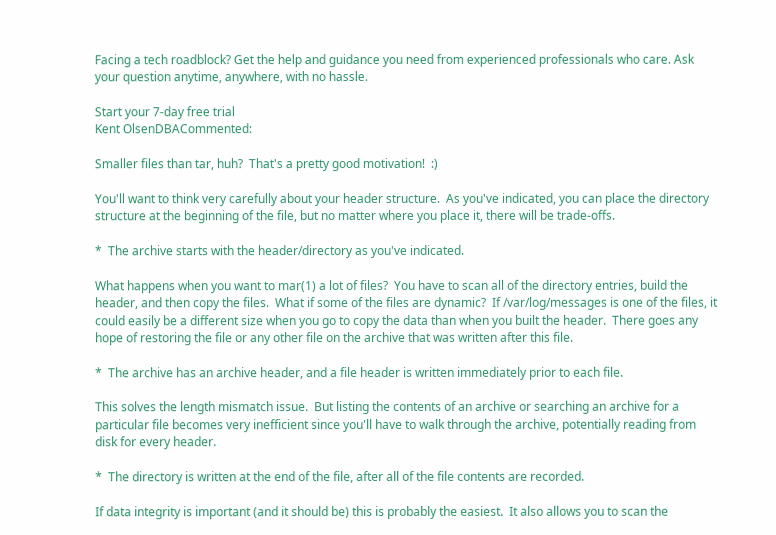Facing a tech roadblock? Get the help and guidance you need from experienced professionals who care. Ask your question anytime, anywhere, with no hassle.

Start your 7-day free trial
Kent OlsenDBACommented:

Smaller files than tar, huh?  That's a pretty good motivation!  :)

You'll want to think very carefully about your header structure.  As you've indicated, you can place the directory structure at the beginning of the file, but no matter where you place it, there will be trade-offs.

*  The archive starts with the header/directory as you've indicated.

What happens when you want to mar(1) a lot of files?  You have to scan all of the directory entries, build the header, and then copy the files.  What if some of the files are dynamic?  If /var/log/messages is one of the files, it could easily be a different size when you go to copy the data than when you built the header.  There goes any hope of restoring the file or any other file on the archive that was written after this file.

*  The archive has an archive header, and a file header is written immediately prior to each file.

This solves the length mismatch issue.  But listing the contents of an archive or searching an archive for a particular file becomes very inefficient since you'll have to walk through the archive, potentially reading from disk for every header.

*  The directory is written at the end of the file, after all of the file contents are recorded.

If data integrity is important (and it should be) this is probably the easiest.  It also allows you to scan the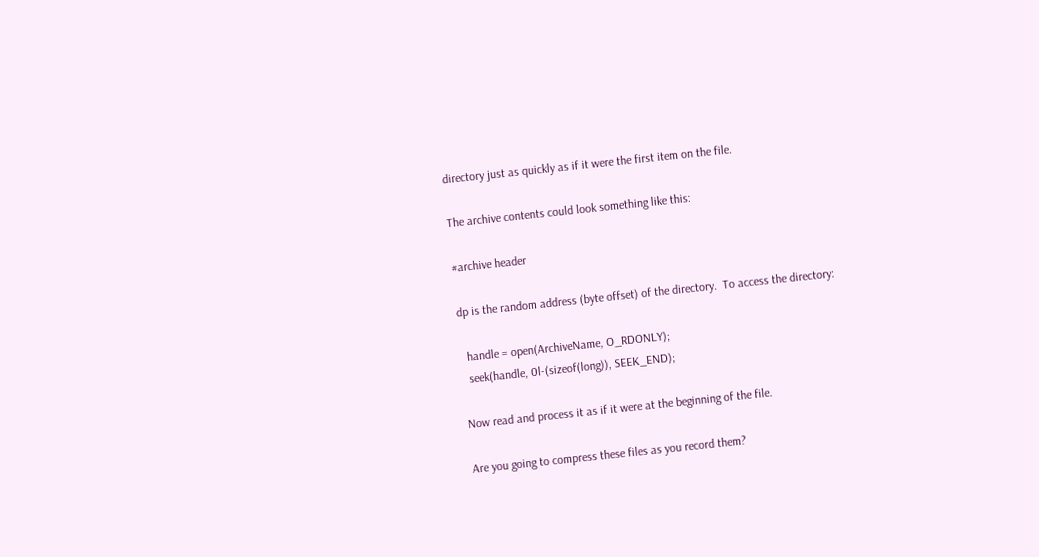directory just as quickly as if it were the first item on the file.

The archive contents could look something like this:

#archive header

dp is the random address (byte offset) of the directory.  To access the directory:

  handle = open(ArchiveName, O_RDONLY);
  seek(handle, 0l-(sizeof(long)), SEEK_END);

Now read and process it as if it were at the beginning of the file.

Are you going to compress these files as you record them?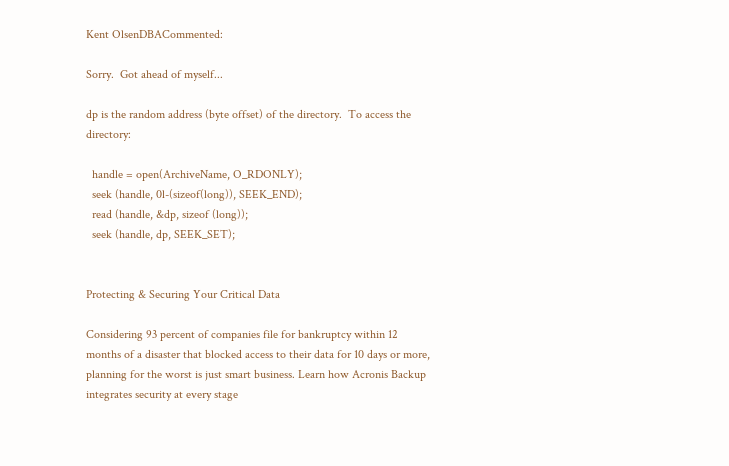Kent OlsenDBACommented:

Sorry.  Got ahead of myself...

dp is the random address (byte offset) of the directory.  To access the directory:

  handle = open(ArchiveName, O_RDONLY);
  seek (handle, 0l-(sizeof(long)), SEEK_END);
  read (handle, &dp, sizeof (long));
  seek (handle, dp, SEEK_SET);


Protecting & Securing Your Critical Data

Considering 93 percent of companies file for bankruptcy within 12 months of a disaster that blocked access to their data for 10 days or more, planning for the worst is just smart business. Learn how Acronis Backup integrates security at every stage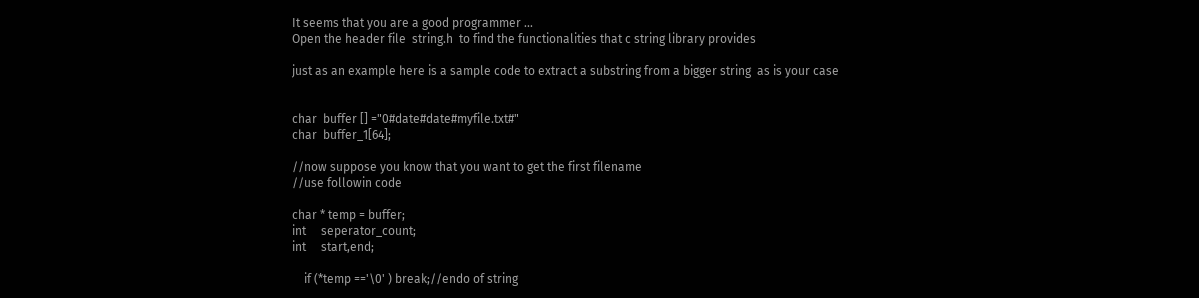It seems that you are a good programmer ...
Open the header file  string.h  to find the functionalities that c string library provides

just as an example here is a sample code to extract a substring from a bigger string  as is your case


char  buffer [] ="0#date#date#myfile.txt#"
char  buffer_1[64];

//now suppose you know that you want to get the first filename
//use followin code

char * temp = buffer;
int     seperator_count;
int     start,end;

    if (*temp =='\0' ) break;//endo of string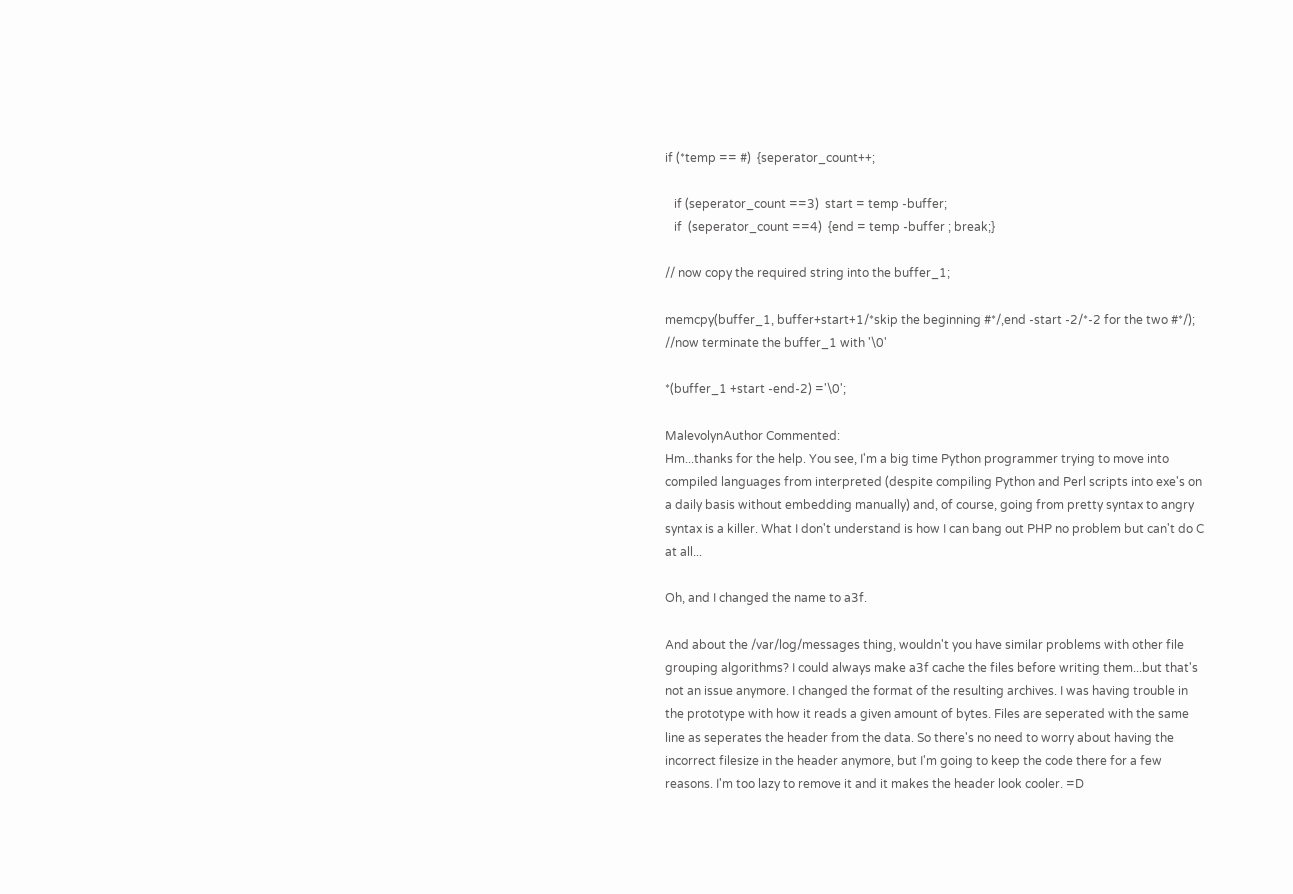if (*temp == #)  {seperator_count++;

   if (seperator_count ==3)  start = temp -buffer;
   if  (seperator_count ==4)  {end = temp -buffer ; break;}

// now copy the required string into the buffer_1;

memcpy(buffer_1, buffer+start+1/*skip the beginning #*/,end -start -2/*-2 for the two #*/);
//now terminate the buffer_1 with '\0'

*(buffer_1 +start -end-2) ='\0';

MalevolynAuthor Commented:
Hm...thanks for the help. You see, I'm a big time Python programmer trying to move into compiled languages from interpreted (despite compiling Python and Perl scripts into exe's on a daily basis without embedding manually) and, of course, going from pretty syntax to angry syntax is a killer. What I don't understand is how I can bang out PHP no problem but can't do C at all...

Oh, and I changed the name to a3f.

And about the /var/log/messages thing, wouldn't you have similar problems with other file grouping algorithms? I could always make a3f cache the files before writing them...but that's not an issue anymore. I changed the format of the resulting archives. I was having trouble in the prototype with how it reads a given amount of bytes. Files are seperated with the same line as seperates the header from the data. So there's no need to worry about having the incorrect filesize in the header anymore, but I'm going to keep the code there for a few reasons. I'm too lazy to remove it and it makes the header look cooler. =D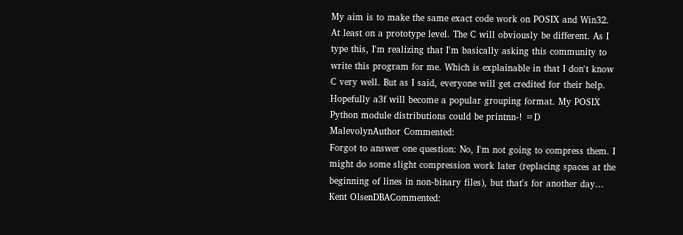My aim is to make the same exact code work on POSIX and Win32. At least on a prototype level. The C will obviously be different. As I type this, I'm realizing that I'm basically asking this community to write this program for me. Which is explainable in that I don't know C very well. But as I said, everyone will get credited for their help. Hopefully a3f will become a popular grouping format. My POSIX Python module distributions could be printnn-! =D
MalevolynAuthor Commented:
Forgot to answer one question: No, I'm not going to compress them. I might do some slight compression work later (replacing spaces at the beginning of lines in non-binary files), but that's for another day...
Kent OlsenDBACommented: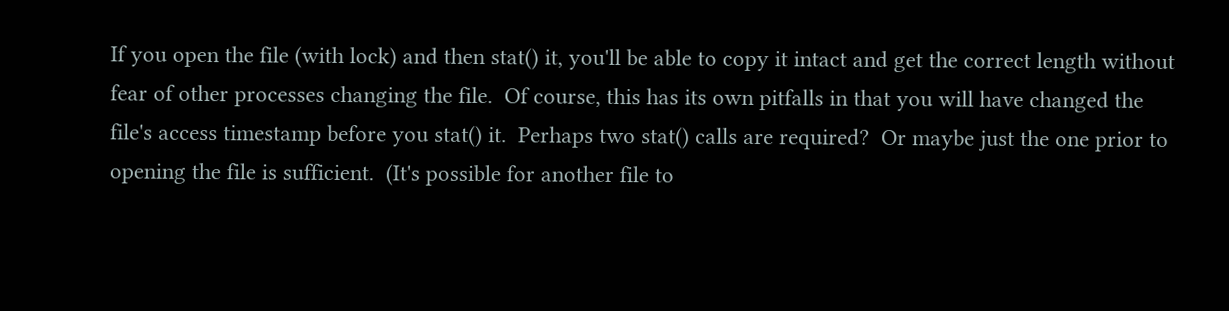If you open the file (with lock) and then stat() it, you'll be able to copy it intact and get the correct length without fear of other processes changing the file.  Of course, this has its own pitfalls in that you will have changed the file's access timestamp before you stat() it.  Perhaps two stat() calls are required?  Or maybe just the one prior to opening the file is sufficient.  (It's possible for another file to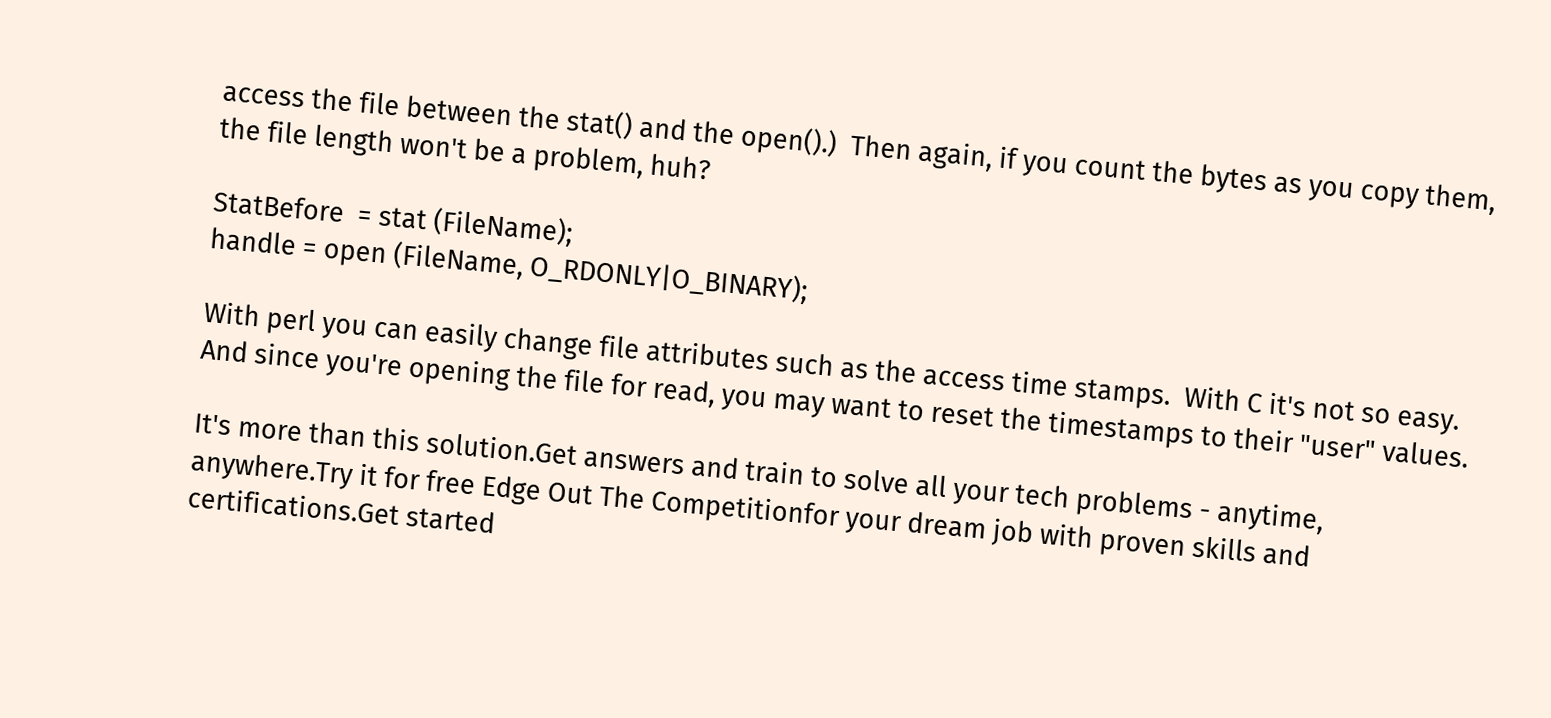access the file between the stat() and the open().)  Then again, if you count the bytes as you copy them, the file length won't be a problem, huh?

StatBefore  = stat (FileName);
handle = open (FileName, O_RDONLY|O_BINARY);

With perl you can easily change file attributes such as the access time stamps.  With C it's not so easy.  And since you're opening the file for read, you may want to reset the timestamps to their "user" values.

It's more than this solution.Get answers and train to solve all your tech problems - anytime, anywhere.Try it for free Edge Out The Competitionfor your dream job with proven skills and certifications.Get started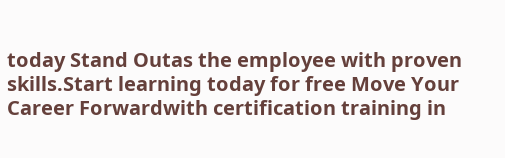today Stand Outas the employee with proven skills.Start learning today for free Move Your Career Forwardwith certification training in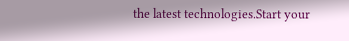the latest technologies.Start your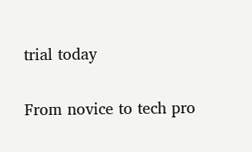trial today

From novice to tech pro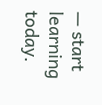— start learning today.